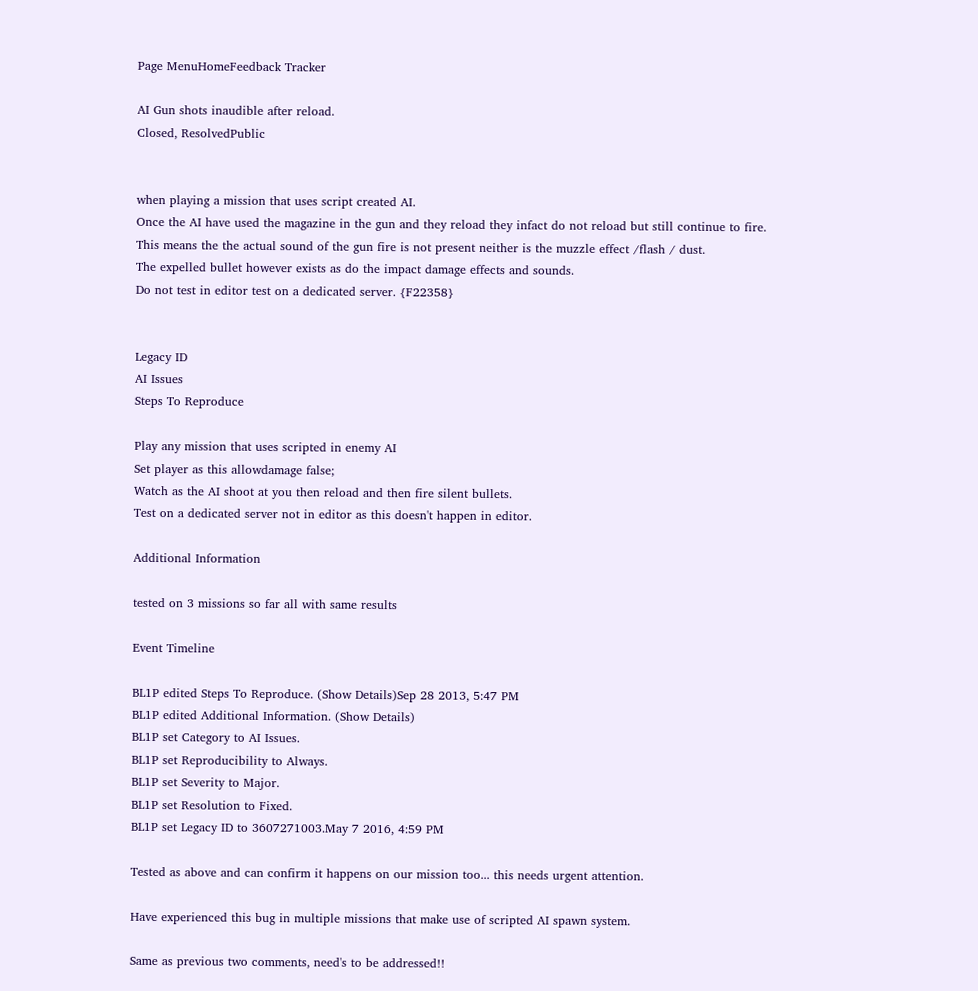Page MenuHomeFeedback Tracker

AI Gun shots inaudible after reload.
Closed, ResolvedPublic


when playing a mission that uses script created AI.
Once the AI have used the magazine in the gun and they reload they infact do not reload but still continue to fire.
This means the the actual sound of the gun fire is not present neither is the muzzle effect /flash / dust.
The expelled bullet however exists as do the impact damage effects and sounds.
Do not test in editor test on a dedicated server. {F22358}


Legacy ID
AI Issues
Steps To Reproduce

Play any mission that uses scripted in enemy AI
Set player as this allowdamage false;
Watch as the AI shoot at you then reload and then fire silent bullets.
Test on a dedicated server not in editor as this doesn't happen in editor.

Additional Information

tested on 3 missions so far all with same results

Event Timeline

BL1P edited Steps To Reproduce. (Show Details)Sep 28 2013, 5:47 PM
BL1P edited Additional Information. (Show Details)
BL1P set Category to AI Issues.
BL1P set Reproducibility to Always.
BL1P set Severity to Major.
BL1P set Resolution to Fixed.
BL1P set Legacy ID to 3607271003.May 7 2016, 4:59 PM

Tested as above and can confirm it happens on our mission too... this needs urgent attention.

Have experienced this bug in multiple missions that make use of scripted AI spawn system.

Same as previous two comments, need's to be addressed!!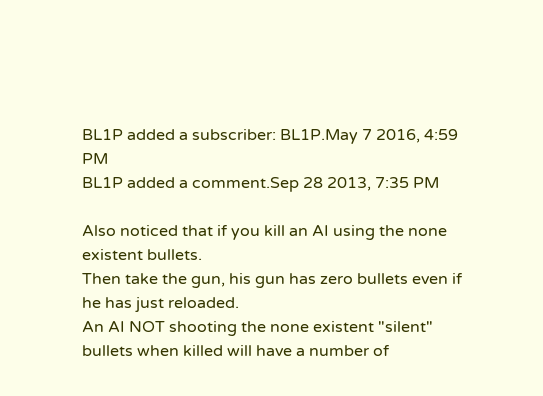BL1P added a subscriber: BL1P.May 7 2016, 4:59 PM
BL1P added a comment.Sep 28 2013, 7:35 PM

Also noticed that if you kill an AI using the none existent bullets.
Then take the gun, his gun has zero bullets even if he has just reloaded.
An AI NOT shooting the none existent "silent" bullets when killed will have a number of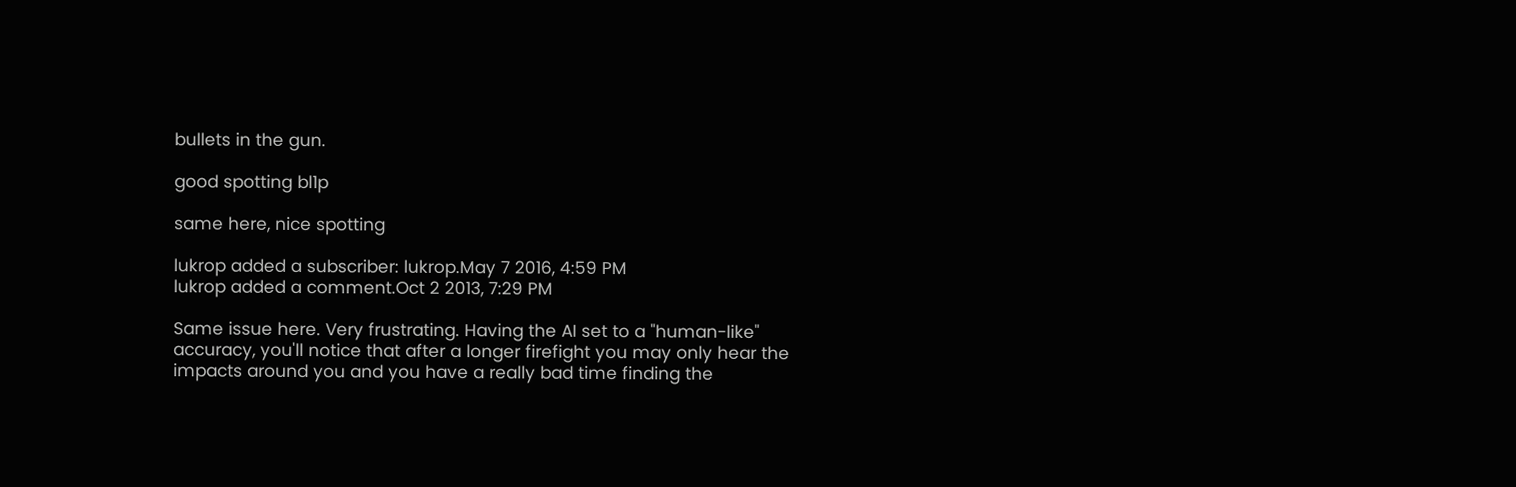bullets in the gun.

good spotting bl1p

same here, nice spotting

lukrop added a subscriber: lukrop.May 7 2016, 4:59 PM
lukrop added a comment.Oct 2 2013, 7:29 PM

Same issue here. Very frustrating. Having the AI set to a "human-like" accuracy, you'll notice that after a longer firefight you may only hear the impacts around you and you have a really bad time finding the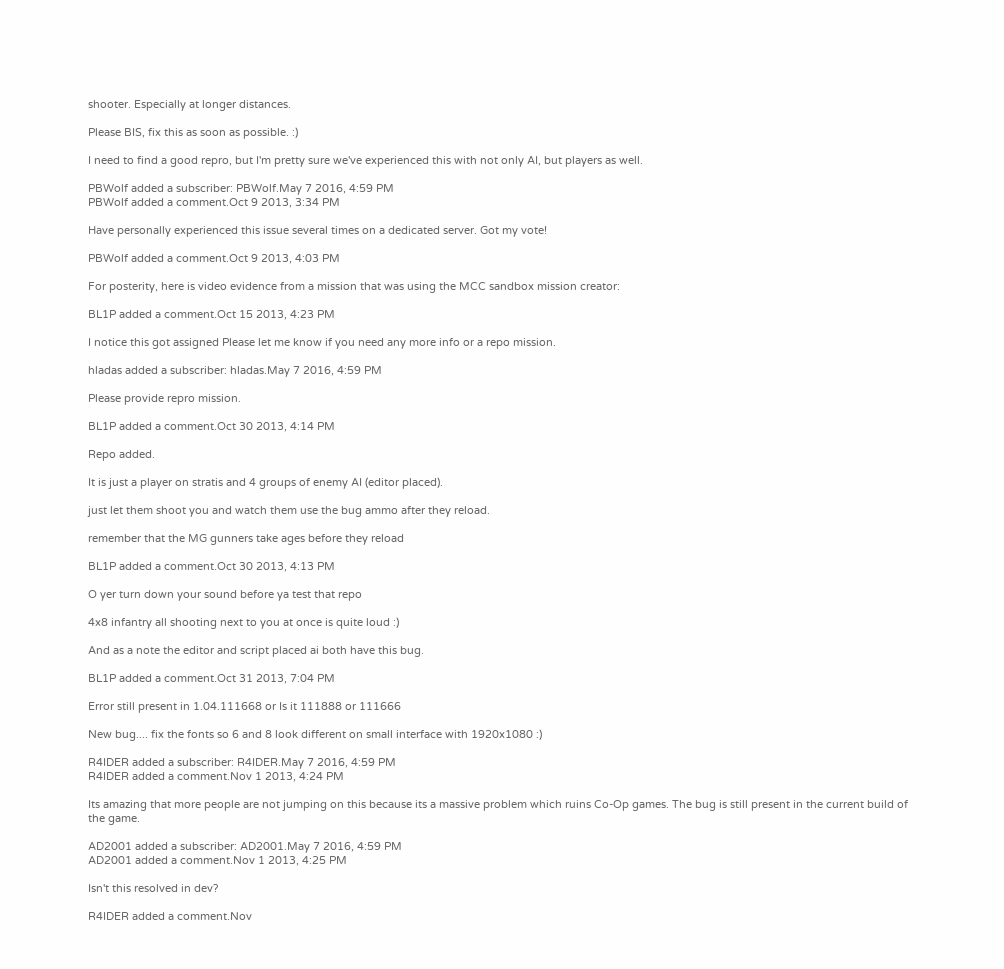shooter. Especially at longer distances.

Please BIS, fix this as soon as possible. :)

I need to find a good repro, but I'm pretty sure we've experienced this with not only AI, but players as well.

PBWolf added a subscriber: PBWolf.May 7 2016, 4:59 PM
PBWolf added a comment.Oct 9 2013, 3:34 PM

Have personally experienced this issue several times on a dedicated server. Got my vote!

PBWolf added a comment.Oct 9 2013, 4:03 PM

For posterity, here is video evidence from a mission that was using the MCC sandbox mission creator:

BL1P added a comment.Oct 15 2013, 4:23 PM

I notice this got assigned Please let me know if you need any more info or a repo mission.

hladas added a subscriber: hladas.May 7 2016, 4:59 PM

Please provide repro mission.

BL1P added a comment.Oct 30 2013, 4:14 PM

Repo added.

It is just a player on stratis and 4 groups of enemy AI (editor placed).

just let them shoot you and watch them use the bug ammo after they reload.

remember that the MG gunners take ages before they reload

BL1P added a comment.Oct 30 2013, 4:13 PM

O yer turn down your sound before ya test that repo

4x8 infantry all shooting next to you at once is quite loud :)

And as a note the editor and script placed ai both have this bug.

BL1P added a comment.Oct 31 2013, 7:04 PM

Error still present in 1.04.111668 or Is it 111888 or 111666

New bug.... fix the fonts so 6 and 8 look different on small interface with 1920x1080 :)

R4IDER added a subscriber: R4IDER.May 7 2016, 4:59 PM
R4IDER added a comment.Nov 1 2013, 4:24 PM

Its amazing that more people are not jumping on this because its a massive problem which ruins Co-Op games. The bug is still present in the current build of the game.

AD2001 added a subscriber: AD2001.May 7 2016, 4:59 PM
AD2001 added a comment.Nov 1 2013, 4:25 PM

Isn't this resolved in dev?

R4IDER added a comment.Nov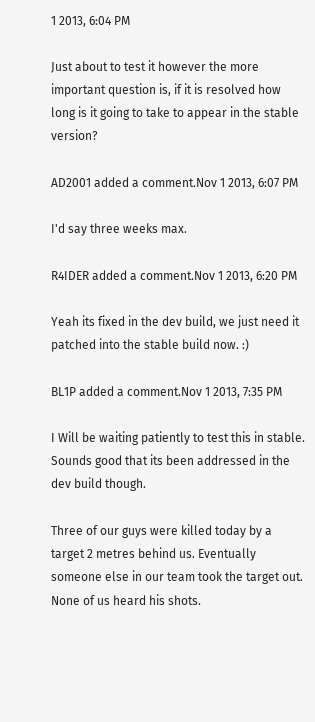1 2013, 6:04 PM

Just about to test it however the more important question is, if it is resolved how long is it going to take to appear in the stable version?

AD2001 added a comment.Nov 1 2013, 6:07 PM

I'd say three weeks max.

R4IDER added a comment.Nov 1 2013, 6:20 PM

Yeah its fixed in the dev build, we just need it patched into the stable build now. :)

BL1P added a comment.Nov 1 2013, 7:35 PM

I Will be waiting patiently to test this in stable.
Sounds good that its been addressed in the dev build though.

Three of our guys were killed today by a target 2 metres behind us. Eventually someone else in our team took the target out. None of us heard his shots.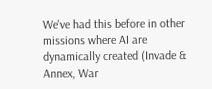We've had this before in other missions where AI are dynamically created (Invade & Annex, War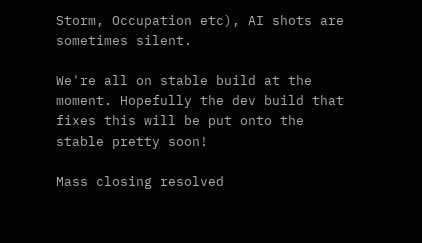Storm, Occupation etc), AI shots are sometimes silent.

We're all on stable build at the moment. Hopefully the dev build that fixes this will be put onto the stable pretty soon!

Mass closing resolved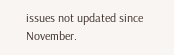issues not updated since November.